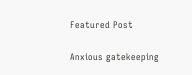Featured Post

Anxious gatekeeping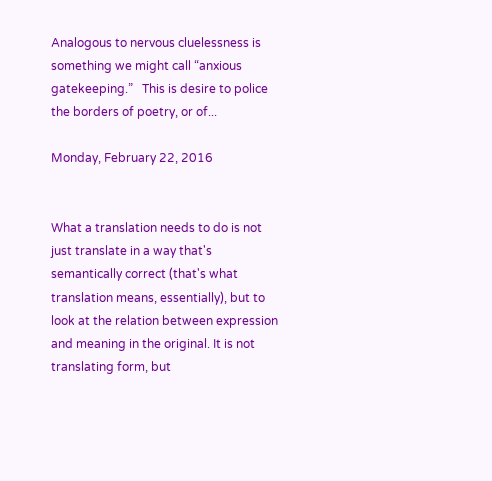Analogous to nervous cluelessness is something we might call “anxious gatekeeping.”   This is desire to police the borders of poetry, or of...

Monday, February 22, 2016


What a translation needs to do is not just translate in a way that's semantically correct (that's what translation means, essentially), but to look at the relation between expression and meaning in the original. It is not translating form, but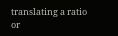translating a ratio or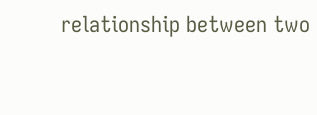relationship between two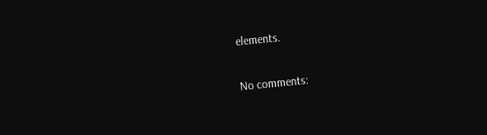elements.

No comments: